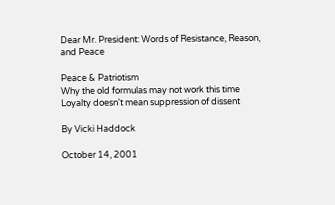Dear Mr. President: Words of Resistance, Reason, and Peace

Peace & Patriotism
Why the old formulas may not work this time
Loyalty doesn't mean suppression of dissent

By Vicki Haddock

October 14, 2001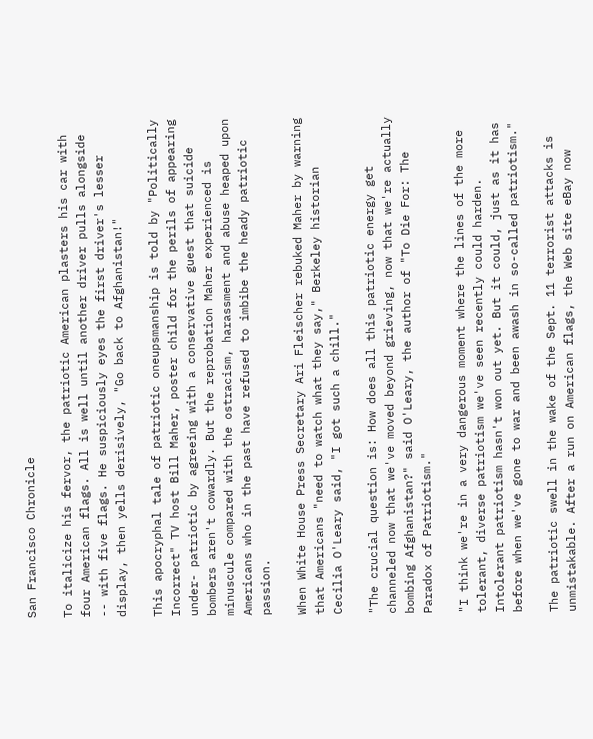San Francisco Chronicle

To italicize his fervor, the patriotic American plasters his car with four American flags. All is well until another driver pulls alongside -- with five flags. He suspiciously eyes the first driver's lesser display, then yells derisively, "Go back to Afghanistan!"

This apocryphal tale of patriotic oneupsmanship is told by "Politically Incorrect" TV host Bill Maher, poster child for the perils of appearing under- patriotic by agreeing with a conservative guest that suicide bombers aren't cowardly. But the reprobation Maher experienced is minuscule compared with the ostracism, harassment and abuse heaped upon Americans who in the past have refused to imbibe the heady patriotic passion.

When White House Press Secretary Ari Fleischer rebuked Maher by warning that Americans "need to watch what they say," Berkeley historian Cecilia O'Leary said, "I got such a chill."

"The crucial question is: How does all this patriotic energy get channeled now that we've moved beyond grieving, now that we're actually bombing Afghanistan?" said O'Leary, the author of "To Die For: The Paradox of Patriotism."

"I think we're in a very dangerous moment where the lines of the more tolerant, diverse patriotism we've seen recently could harden. Intolerant patriotism hasn't won out yet. But it could, just as it has before when we've gone to war and been awash in so-called patriotism."

The patriotic swell in the wake of the Sept. 11 terrorist attacks is unmistakable. After a run on American flags, the Web site eBay now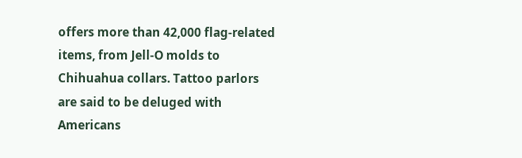offers more than 42,000 flag-related items, from Jell-O molds to Chihuahua collars. Tattoo parlors are said to be deluged with Americans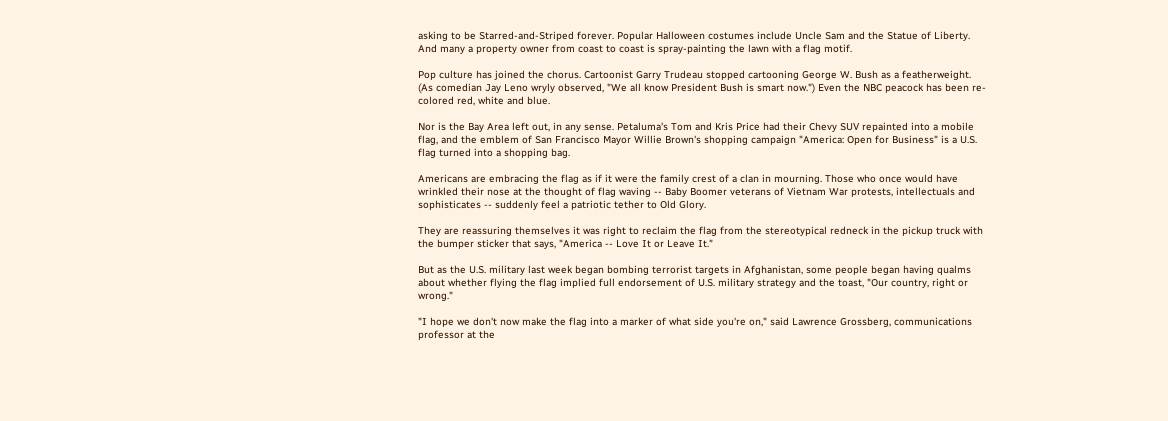asking to be Starred-and-Striped forever. Popular Halloween costumes include Uncle Sam and the Statue of Liberty. And many a property owner from coast to coast is spray-painting the lawn with a flag motif.

Pop culture has joined the chorus. Cartoonist Garry Trudeau stopped cartooning George W. Bush as a featherweight. (As comedian Jay Leno wryly observed, "We all know President Bush is smart now.") Even the NBC peacock has been re-colored red, white and blue.

Nor is the Bay Area left out, in any sense. Petaluma's Tom and Kris Price had their Chevy SUV repainted into a mobile flag, and the emblem of San Francisco Mayor Willie Brown's shopping campaign "America: Open for Business" is a U.S. flag turned into a shopping bag.

Americans are embracing the flag as if it were the family crest of a clan in mourning. Those who once would have wrinkled their nose at the thought of flag waving -- Baby Boomer veterans of Vietnam War protests, intellectuals and sophisticates -- suddenly feel a patriotic tether to Old Glory.

They are reassuring themselves it was right to reclaim the flag from the stereotypical redneck in the pickup truck with the bumper sticker that says, "America -- Love It or Leave It."

But as the U.S. military last week began bombing terrorist targets in Afghanistan, some people began having qualms about whether flying the flag implied full endorsement of U.S. military strategy and the toast, "Our country, right or wrong."

"I hope we don't now make the flag into a marker of what side you're on," said Lawrence Grossberg, communications professor at the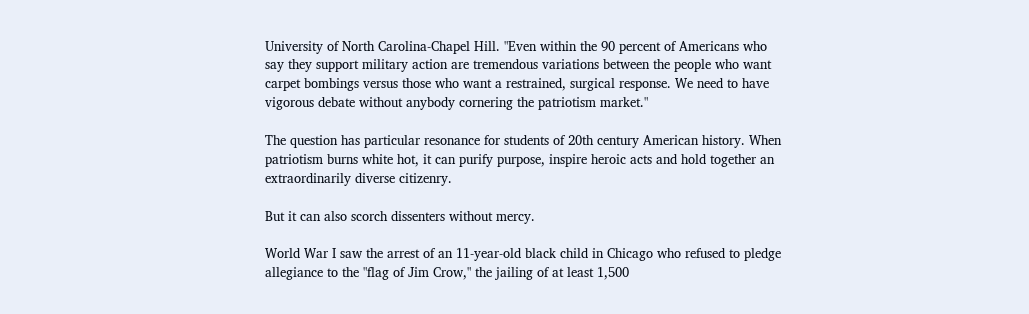University of North Carolina-Chapel Hill. "Even within the 90 percent of Americans who say they support military action are tremendous variations between the people who want carpet bombings versus those who want a restrained, surgical response. We need to have vigorous debate without anybody cornering the patriotism market."

The question has particular resonance for students of 20th century American history. When patriotism burns white hot, it can purify purpose, inspire heroic acts and hold together an extraordinarily diverse citizenry.

But it can also scorch dissenters without mercy.

World War I saw the arrest of an 11-year-old black child in Chicago who refused to pledge allegiance to the "flag of Jim Crow," the jailing of at least 1,500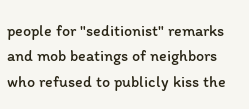people for "seditionist" remarks and mob beatings of neighbors who refused to publicly kiss the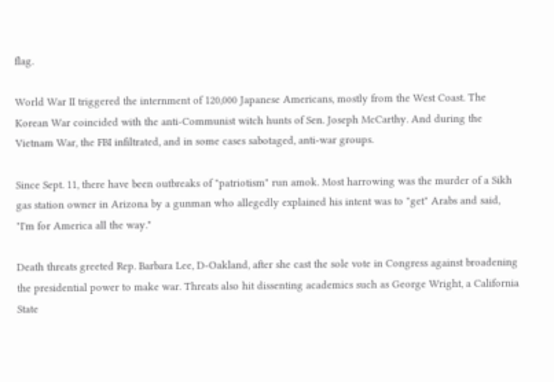flag.

World War II triggered the internment of 120,000 Japanese Americans, mostly from the West Coast. The Korean War coincided with the anti-Communist witch hunts of Sen. Joseph McCarthy. And during the Vietnam War, the FBI infiltrated, and in some cases sabotaged, anti-war groups.

Since Sept. 11, there have been outbreaks of "patriotism" run amok. Most harrowing was the murder of a Sikh gas station owner in Arizona by a gunman who allegedly explained his intent was to "get" Arabs and said, "I'm for America all the way."

Death threats greeted Rep. Barbara Lee, D-Oakland, after she cast the sole vote in Congress against broadening the presidential power to make war. Threats also hit dissenting academics such as George Wright, a California State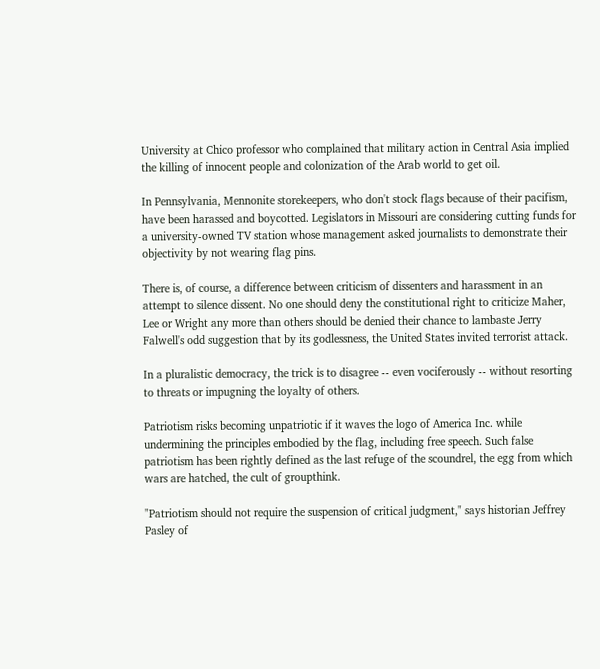University at Chico professor who complained that military action in Central Asia implied the killing of innocent people and colonization of the Arab world to get oil.

In Pennsylvania, Mennonite storekeepers, who don't stock flags because of their pacifism, have been harassed and boycotted. Legislators in Missouri are considering cutting funds for a university-owned TV station whose management asked journalists to demonstrate their objectivity by not wearing flag pins.

There is, of course, a difference between criticism of dissenters and harassment in an attempt to silence dissent. No one should deny the constitutional right to criticize Maher, Lee or Wright any more than others should be denied their chance to lambaste Jerry Falwell's odd suggestion that by its godlessness, the United States invited terrorist attack.

In a pluralistic democracy, the trick is to disagree -- even vociferously -- without resorting to threats or impugning the loyalty of others.

Patriotism risks becoming unpatriotic if it waves the logo of America Inc. while undermining the principles embodied by the flag, including free speech. Such false patriotism has been rightly defined as the last refuge of the scoundrel, the egg from which wars are hatched, the cult of groupthink.

"Patriotism should not require the suspension of critical judgment," says historian Jeffrey Pasley of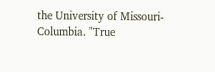the University of Missouri-Columbia. "True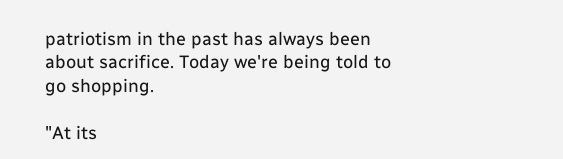patriotism in the past has always been about sacrifice. Today we're being told to go shopping.

"At its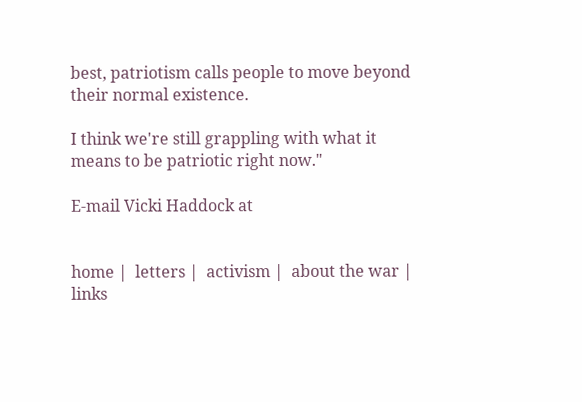best, patriotism calls people to move beyond their normal existence.

I think we're still grappling with what it means to be patriotic right now."

E-mail Vicki Haddock at


home |  letters |  activism |  about the war |  links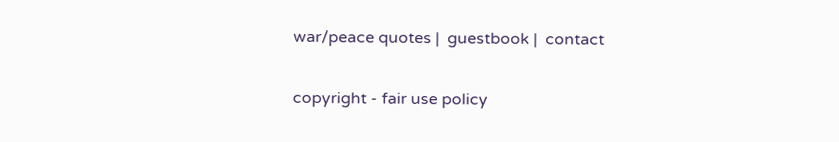war/peace quotes |  guestbook |  contact

copyright - fair use policy